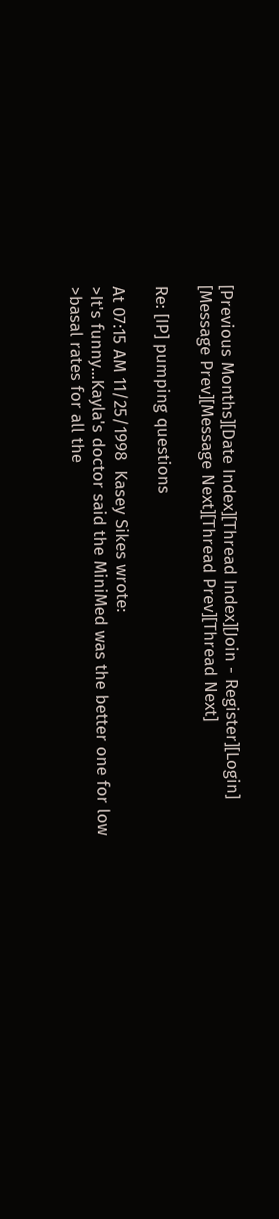[Previous Months][Date Index][Thread Index][Join - Register][Login]
[Message Prev][Message Next][Thread Prev][Thread Next]

Re: [IP] pumping questions

At 07:15 AM 11/25/1998  Kasey Sikes wrote:
>It's funny...Kayla's doctor said the MiniMed was the better one for low
>basal rates for all the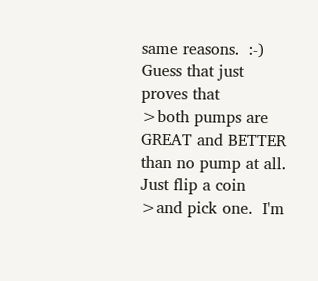same reasons.  :-)  Guess that just proves that
>both pumps are GREAT and BETTER than no pump at all.  Just flip a coin
>and pick one.  I'm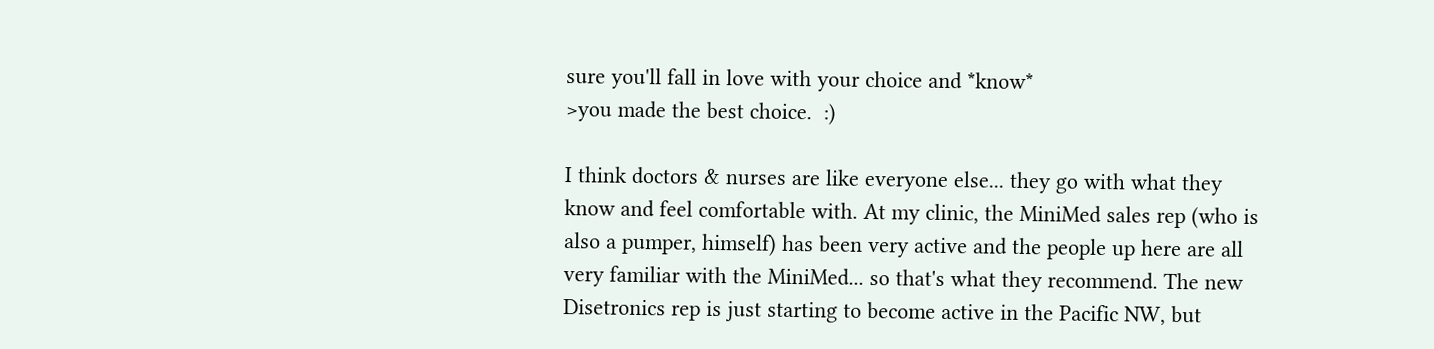sure you'll fall in love with your choice and *know*
>you made the best choice.  :)

I think doctors & nurses are like everyone else... they go with what they
know and feel comfortable with. At my clinic, the MiniMed sales rep (who is
also a pumper, himself) has been very active and the people up here are all
very familiar with the MiniMed... so that's what they recommend. The new
Disetronics rep is just starting to become active in the Pacific NW, but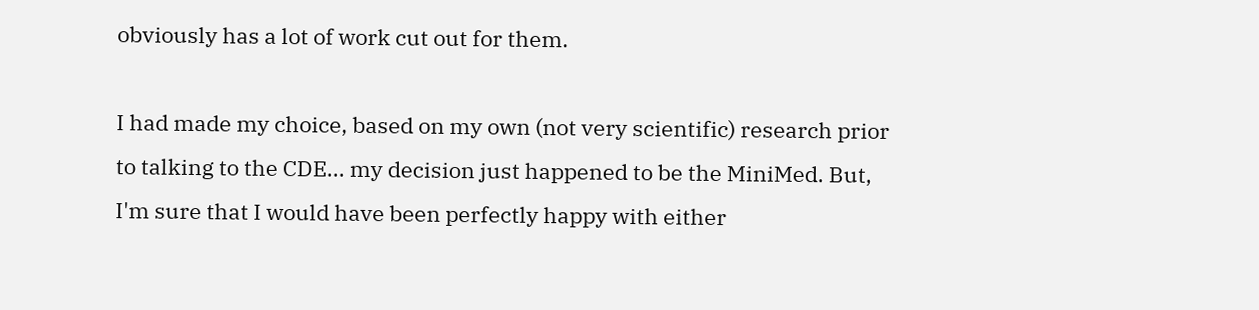obviously has a lot of work cut out for them.

I had made my choice, based on my own (not very scientific) research prior
to talking to the CDE... my decision just happened to be the MiniMed. But,
I'm sure that I would have been perfectly happy with either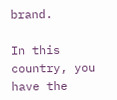brand.

In this country, you have the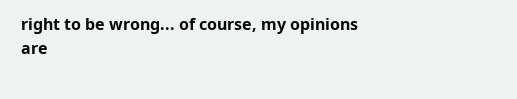right to be wrong... of course, my opinions
are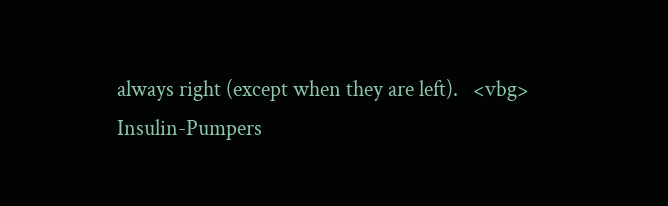always right (except when they are left).   <vbg>
Insulin-Pumpers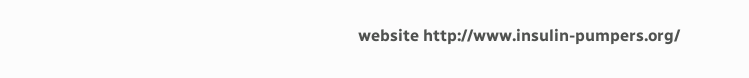website http://www.insulin-pumpers.org/